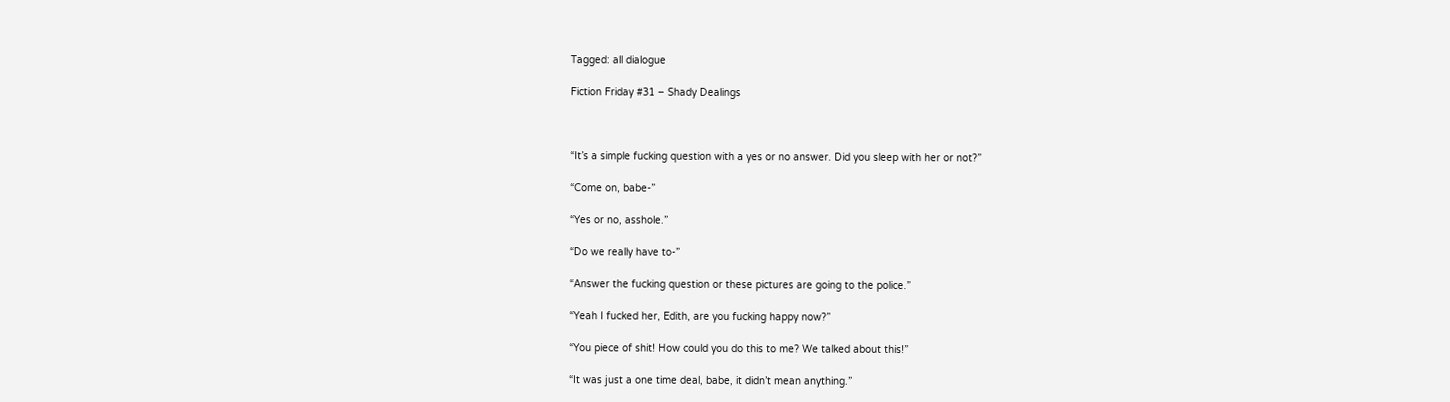Tagged: all dialogue

Fiction Friday #31 – Shady Dealings



“It’s a simple fucking question with a yes or no answer. Did you sleep with her or not?”

“Come on, babe-”

“Yes or no, asshole.”

“Do we really have to-”

“Answer the fucking question or these pictures are going to the police.”

“Yeah I fucked her, Edith, are you fucking happy now?”

“You piece of shit! How could you do this to me? We talked about this!”

“It was just a one time deal, babe, it didn’t mean anything.”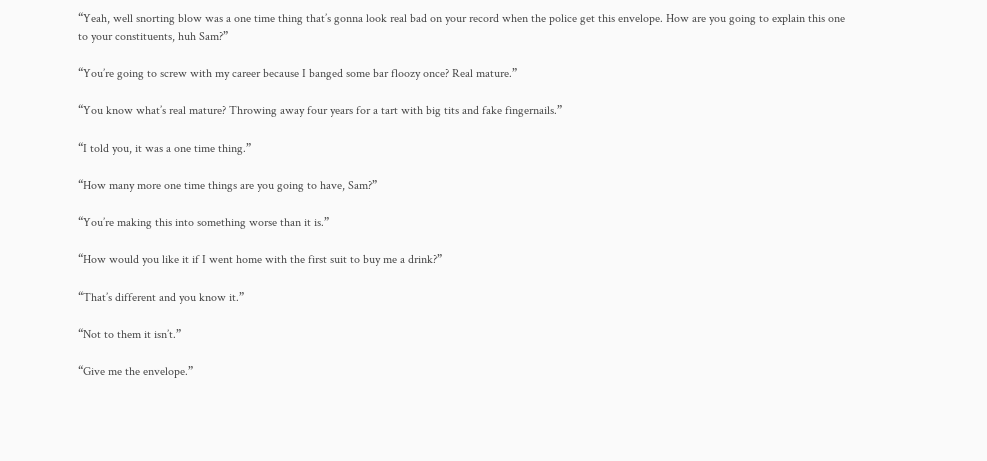“Yeah, well snorting blow was a one time thing that’s gonna look real bad on your record when the police get this envelope. How are you going to explain this one to your constituents, huh Sam?”

“You’re going to screw with my career because I banged some bar floozy once? Real mature.”

“You know what’s real mature? Throwing away four years for a tart with big tits and fake fingernails.”

“I told you, it was a one time thing.”

“How many more one time things are you going to have, Sam?”

“You’re making this into something worse than it is.”

“How would you like it if I went home with the first suit to buy me a drink?”

“That’s different and you know it.”

“Not to them it isn’t.”

“Give me the envelope.”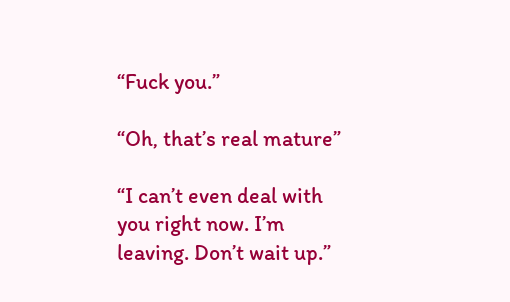“Fuck you.”

“Oh, that’s real mature”

“I can’t even deal with you right now. I’m leaving. Don’t wait up.”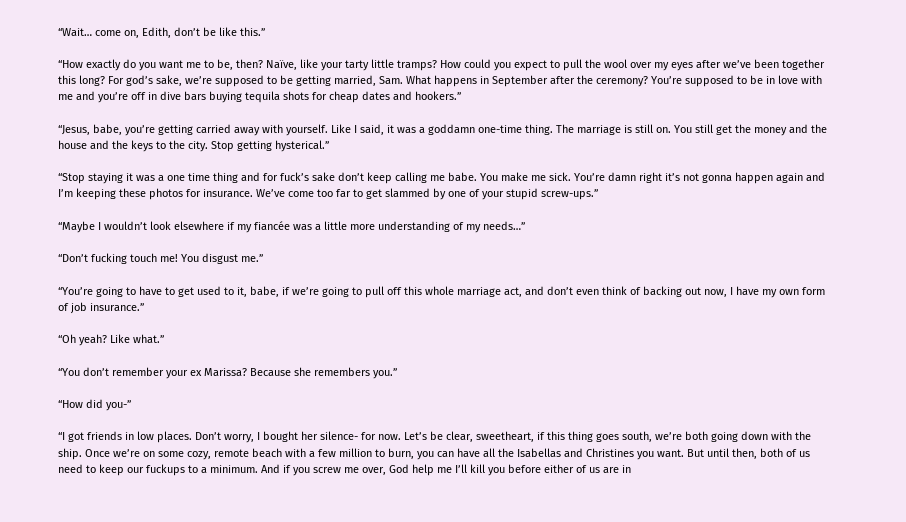“Wait… come on, Edith, don’t be like this.”

“How exactly do you want me to be, then? Naïve, like your tarty little tramps? How could you expect to pull the wool over my eyes after we’ve been together this long? For god’s sake, we’re supposed to be getting married, Sam. What happens in September after the ceremony? You’re supposed to be in love with me and you’re off in dive bars buying tequila shots for cheap dates and hookers.”

“Jesus, babe, you’re getting carried away with yourself. Like I said, it was a goddamn one-time thing. The marriage is still on. You still get the money and the house and the keys to the city. Stop getting hysterical.”

“Stop staying it was a one time thing and for fuck’s sake don’t keep calling me babe. You make me sick. You’re damn right it’s not gonna happen again and I’m keeping these photos for insurance. We’ve come too far to get slammed by one of your stupid screw-ups.”

“Maybe I wouldn’t look elsewhere if my fiancée was a little more understanding of my needs…”

“Don’t fucking touch me! You disgust me.”

“You’re going to have to get used to it, babe, if we’re going to pull off this whole marriage act, and don’t even think of backing out now, I have my own form of job insurance.”

“Oh yeah? Like what.”

“You don’t remember your ex Marissa? Because she remembers you.”

“How did you-”

“I got friends in low places. Don’t worry, I bought her silence- for now. Let’s be clear, sweetheart, if this thing goes south, we’re both going down with the ship. Once we’re on some cozy, remote beach with a few million to burn, you can have all the Isabellas and Christines you want. But until then, both of us need to keep our fuckups to a minimum. And if you screw me over, God help me I’ll kill you before either of us are in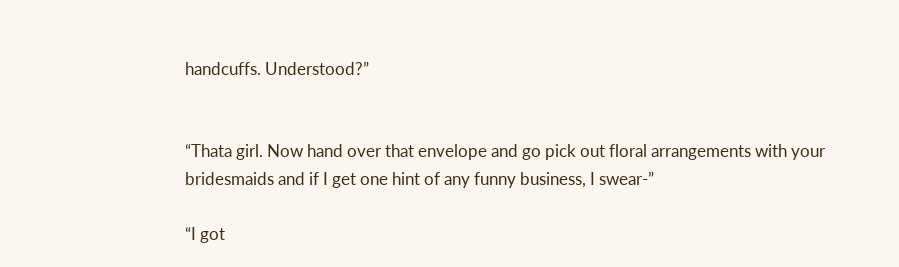handcuffs. Understood?”


“Thata girl. Now hand over that envelope and go pick out floral arrangements with your bridesmaids and if I get one hint of any funny business, I swear-”

“I got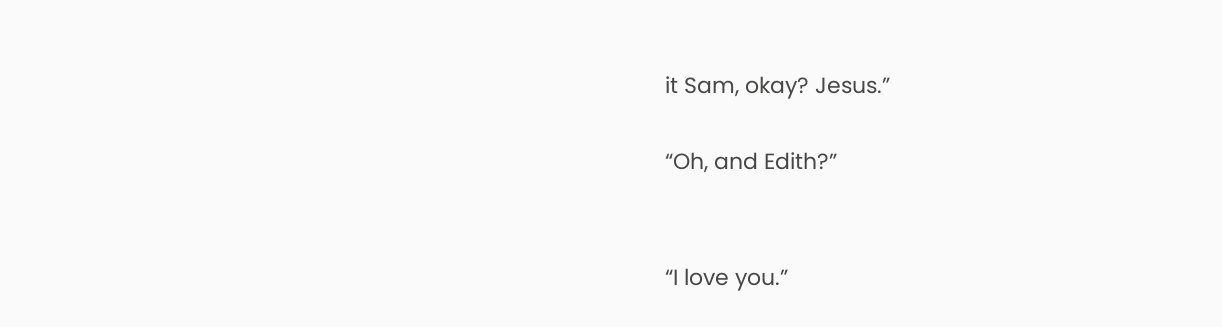it Sam, okay? Jesus.”

“Oh, and Edith?”


“I love you.”